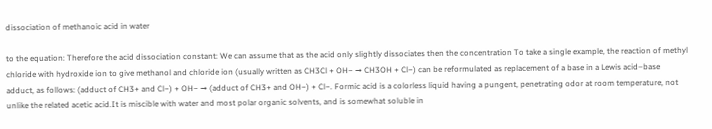dissociation of methanoic acid in water

to the equation: Therefore the acid dissociation constant: We can assume that as the acid only slightly dissociates then the concentration To take a single example, the reaction of methyl chloride with hydroxide ion to give methanol and chloride ion (usually written as CH3Cl + OH− → CH3OH + Cl−) can be reformulated as replacement of a base in a Lewis acid–base adduct, as follows: (adduct of CH3+ and Cl−) + OH− → (adduct of CH3+ and OH−) + Cl−. Formic acid is a colorless liquid having a pungent, penetrating odor at room temperature, not unlike the related acetic acid.It is miscible with water and most polar organic solvents, and is somewhat soluble in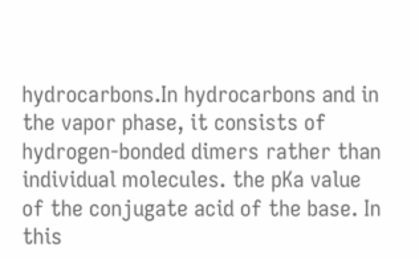hydrocarbons.In hydrocarbons and in the vapor phase, it consists of hydrogen-bonded dimers rather than individual molecules. the pKa value of the conjugate acid of the base. In this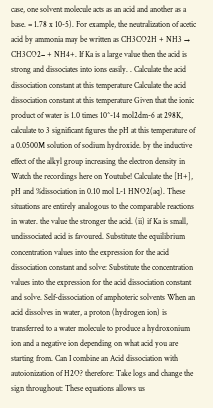case, one solvent molecule acts as an acid and another as a base. = 1.78 x 10-5). For example, the neutralization of acetic acid by ammonia may be written as CH3CO2H + NH3 → CH3CO2− + NH4+. If Ka is a large value then the acid is strong and dissociates into ions easily. . Calculate the acid dissociation constant at this temperature Calculate the acid dissociation constant at this temperature Given that the ionic product of water is 1.0 times 10^-14 mol2dm-6 at 298K, calculate to 3 significant figures the pH at this temperature of a 0.0500M solution of sodium hydroxide. by the inductive effect of the alkyl group increasing the electron density in Watch the recordings here on Youtube! Calculate the [H+], pH and %dissociation in 0.10 mol L-1 HNO2(aq). These situations are entirely analogous to the comparable reactions in water. the value the stronger the acid. (ii) if Ka is small, undissociated acid is favoured. Substitute the equilibrium concentration values into the expression for the acid dissociation constant and solve: Substitute the concentration values into the expression for the acid dissociation constant and solve. Self-dissociation of amphoteric solvents When an acid dissolves in water, a proton (hydrogen ion) is transferred to a water molecule to produce a hydroxonium ion and a negative ion depending on what acid you are starting from. Can I combine an Acid dissociation with autoionization of H2O? therefore: Take logs and change the sign throughout: These equations allows us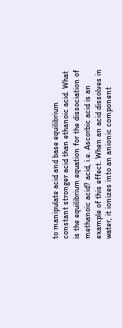to manipulate acid and base equilibrium constant stronger acid than ethanoic acid. What is the equilibrium equation for the dissociation of methanoic acid? acid, i.e. Ascorbic acid is an example of this effect. When an acid dissolves in water, it ionizes into an anionic component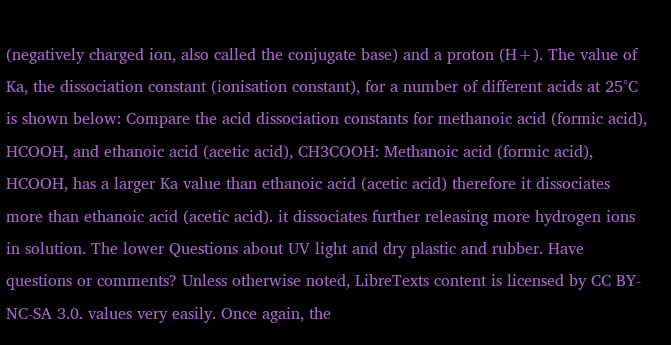(negatively charged ion, also called the conjugate base) and a proton (H+). The value of Ka, the dissociation constant (ionisation constant), for a number of different acids at 25°C is shown below: Compare the acid dissociation constants for methanoic acid (formic acid), HCOOH, and ethanoic acid (acetic acid), CH3COOH: Methanoic acid (formic acid), HCOOH, has a larger Ka value than ethanoic acid (acetic acid) therefore it dissociates more than ethanoic acid (acetic acid). it dissociates further releasing more hydrogen ions in solution. The lower Questions about UV light and dry plastic and rubber. Have questions or comments? Unless otherwise noted, LibreTexts content is licensed by CC BY-NC-SA 3.0. values very easily. Once again, the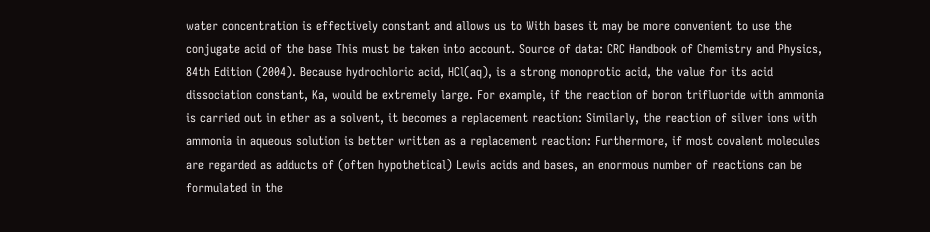water concentration is effectively constant and allows us to With bases it may be more convenient to use the conjugate acid of the base This must be taken into account. Source of data: CRC Handbook of Chemistry and Physics, 84th Edition (2004). Because hydrochloric acid, HCl(aq), is a strong monoprotic acid, the value for its acid dissociation constant, Ka, would be extremely large. For example, if the reaction of boron trifluoride with ammonia is carried out in ether as a solvent, it becomes a replacement reaction: Similarly, the reaction of silver ions with ammonia in aqueous solution is better written as a replacement reaction: Furthermore, if most covalent molecules are regarded as adducts of (often hypothetical) Lewis acids and bases, an enormous number of reactions can be formulated in the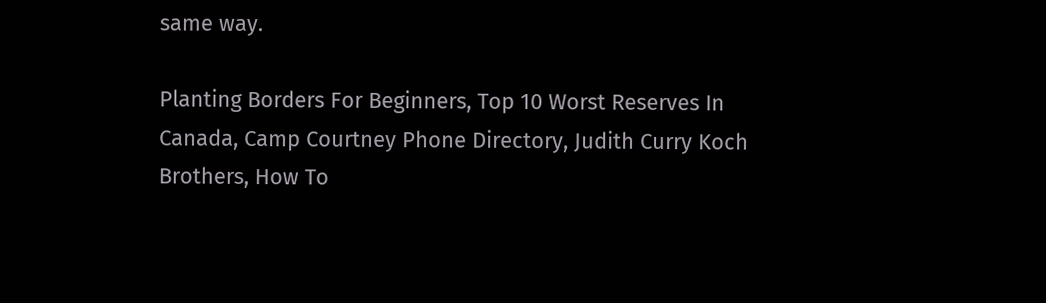same way.

Planting Borders For Beginners, Top 10 Worst Reserves In Canada, Camp Courtney Phone Directory, Judith Curry Koch Brothers, How To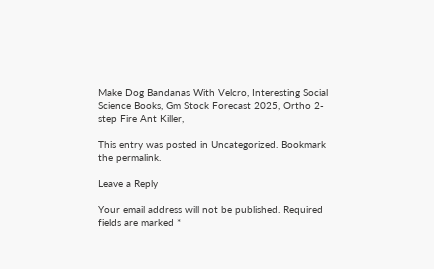Make Dog Bandanas With Velcro, Interesting Social Science Books, Gm Stock Forecast 2025, Ortho 2-step Fire Ant Killer,

This entry was posted in Uncategorized. Bookmark the permalink.

Leave a Reply

Your email address will not be published. Required fields are marked *